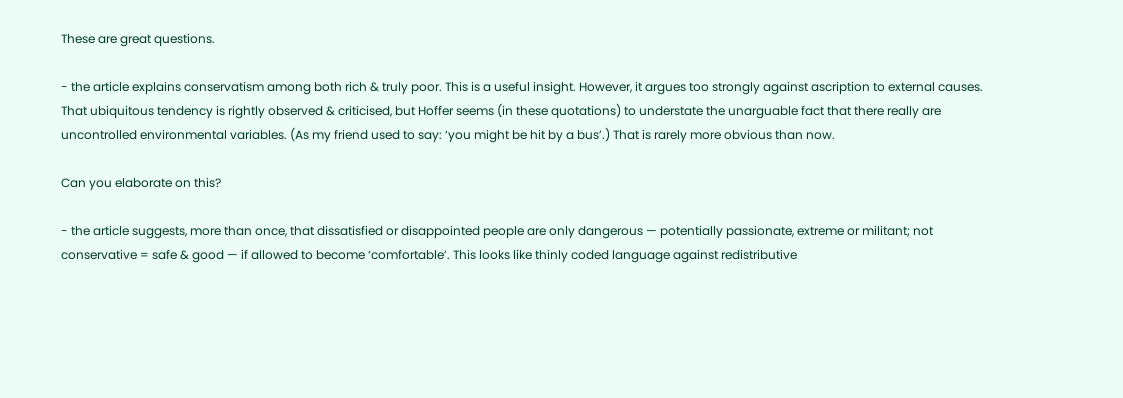These are great questions.

- the article explains conservatism among both rich & truly poor. This is a useful insight. However, it argues too strongly against ascription to external causes. That ubiquitous tendency is rightly observed & criticised, but Hoffer seems (in these quotations) to understate the unarguable fact that there really are uncontrolled environmental variables. (As my friend used to say: ‘you might be hit by a bus’.) That is rarely more obvious than now.

Can you elaborate on this?

- the article suggests, more than once, that dissatisfied or disappointed people are only dangerous — potentially passionate, extreme or militant; not conservative = safe & good — if allowed to become ‘comfortable’. This looks like thinly coded language against redistributive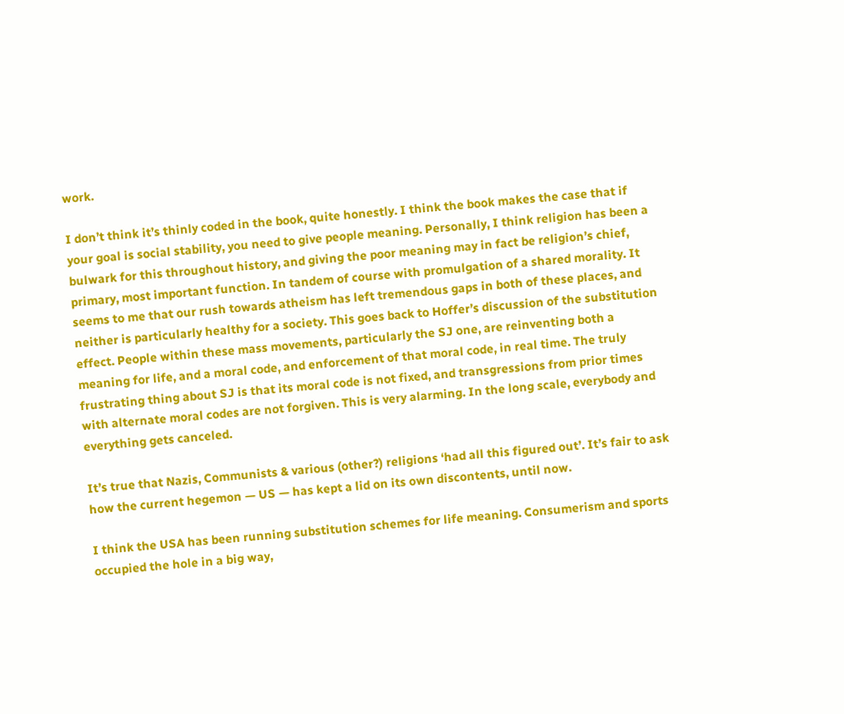work.

I don’t think it’s thinly coded in the book, quite honestly. I think the book makes the case that if your goal is social stability, you need to give people meaning. Personally, I think religion has been a bulwark for this throughout history, and giving the poor meaning may in fact be religion’s chief, primary, most important function. In tandem of course with promulgation of a shared morality. It seems to me that our rush towards atheism has left tremendous gaps in both of these places, and neither is particularly healthy for a society. This goes back to Hoffer’s discussion of the substitution effect. People within these mass movements, particularly the SJ one, are reinventing both a meaning for life, and a moral code, and enforcement of that moral code, in real time. The truly frustrating thing about SJ is that its moral code is not fixed, and transgressions from prior times with alternate moral codes are not forgiven. This is very alarming. In the long scale, everybody and everything gets canceled.

It’s true that Nazis, Communists & various (other?) religions ‘had all this figured out’. It’s fair to ask how the current hegemon — US — has kept a lid on its own discontents, until now.

I think the USA has been running substitution schemes for life meaning. Consumerism and sports occupied the hole in a big way,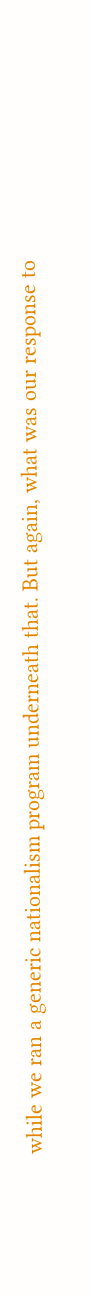while we ran a generic nationalism program underneath that. But again, what was our response to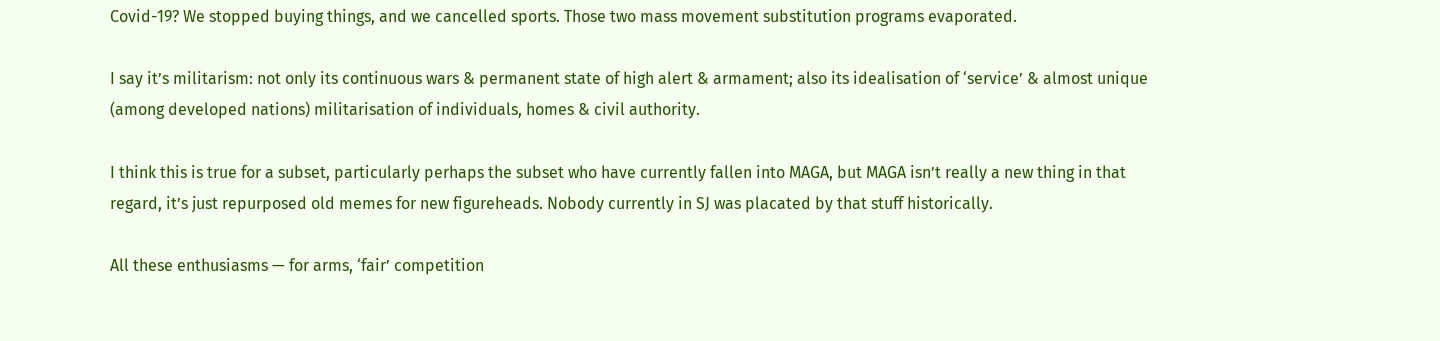Covid-19? We stopped buying things, and we cancelled sports. Those two mass movement substitution programs evaporated.

I say it’s militarism: not only its continuous wars & permanent state of high alert & armament; also its idealisation of ‘service’ & almost unique (among developed nations) militarisation of individuals, homes & civil authority.

I think this is true for a subset, particularly perhaps the subset who have currently fallen into MAGA, but MAGA isn’t really a new thing in that regard, it’s just repurposed old memes for new figureheads. Nobody currently in SJ was placated by that stuff historically.

All these enthusiasms — for arms, ‘fair’ competition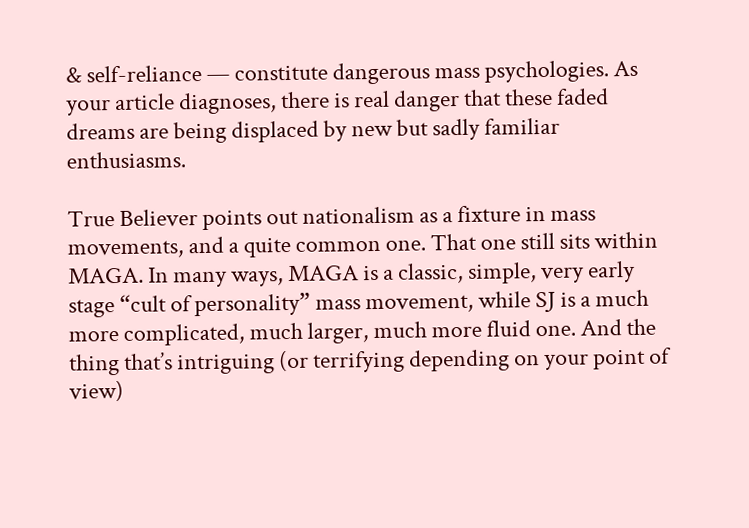& self-reliance — constitute dangerous mass psychologies. As your article diagnoses, there is real danger that these faded dreams are being displaced by new but sadly familiar enthusiasms.

True Believer points out nationalism as a fixture in mass movements, and a quite common one. That one still sits within MAGA. In many ways, MAGA is a classic, simple, very early stage “cult of personality” mass movement, while SJ is a much more complicated, much larger, much more fluid one. And the thing that’s intriguing (or terrifying depending on your point of view)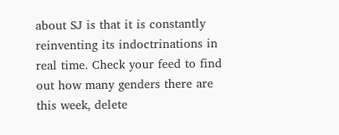about SJ is that it is constantly reinventing its indoctrinations in real time. Check your feed to find out how many genders there are this week, delete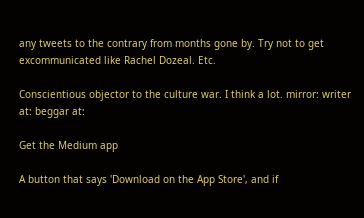any tweets to the contrary from months gone by. Try not to get excommunicated like Rachel Dozeal. Etc.

Conscientious objector to the culture war. I think a lot. mirror: writer at: beggar at:

Get the Medium app

A button that says 'Download on the App Store', and if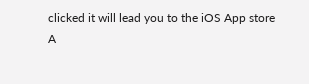clicked it will lead you to the iOS App store
A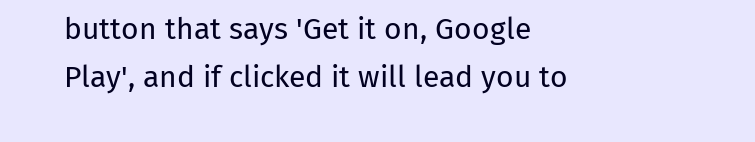button that says 'Get it on, Google Play', and if clicked it will lead you to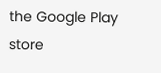the Google Play store